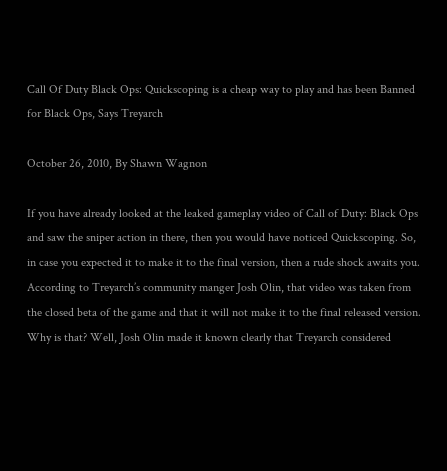Call Of Duty Black Ops: Quickscoping is a cheap way to play and has been Banned for Black Ops, Says Treyarch

October 26, 2010, By Shawn Wagnon

If you have already looked at the leaked gameplay video of Call of Duty: Black Ops and saw the sniper action in there, then you would have noticed Quickscoping. So, in case you expected it to make it to the final version, then a rude shock awaits you. According to Treyarch’s community manger Josh Olin, that video was taken from the closed beta of the game and that it will not make it to the final released version. Why is that? Well, Josh Olin made it known clearly that Treyarch considered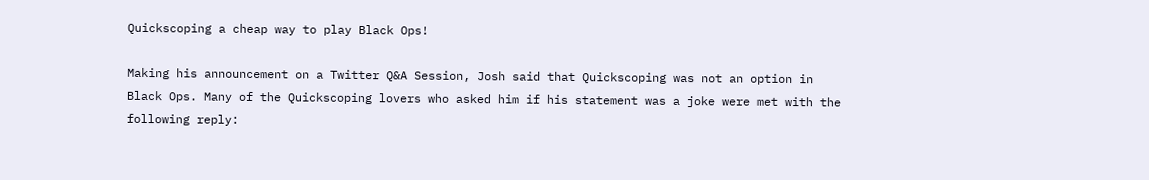Quickscoping a cheap way to play Black Ops!

Making his announcement on a Twitter Q&A Session, Josh said that Quickscoping was not an option in Black Ops. Many of the Quickscoping lovers who asked him if his statement was a joke were met with the following reply: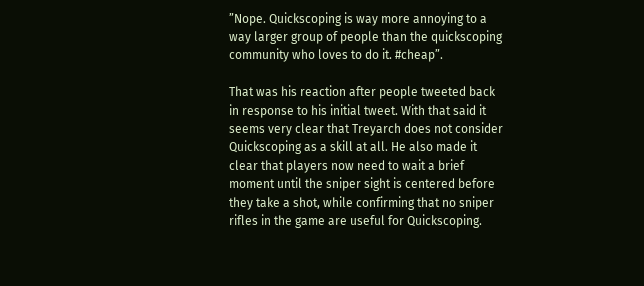”Nope. Quickscoping is way more annoying to a way larger group of people than the quickscoping community who loves to do it. #cheap”.

That was his reaction after people tweeted back in response to his initial tweet. With that said it seems very clear that Treyarch does not consider Quickscoping as a skill at all. He also made it clear that players now need to wait a brief moment until the sniper sight is centered before they take a shot, while confirming that no sniper rifles in the game are useful for Quickscoping.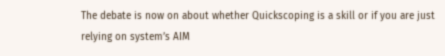The debate is now on about whether Quickscoping is a skill or if you are just relying on system’s AIM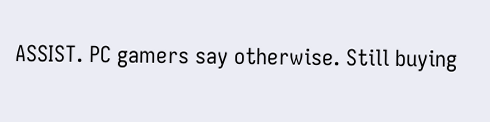ASSIST. PC gamers say otherwise. Still buying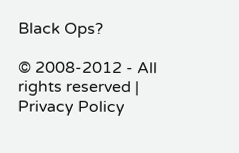Black Ops?

© 2008-2012 - All rights reserved | Privacy Policy